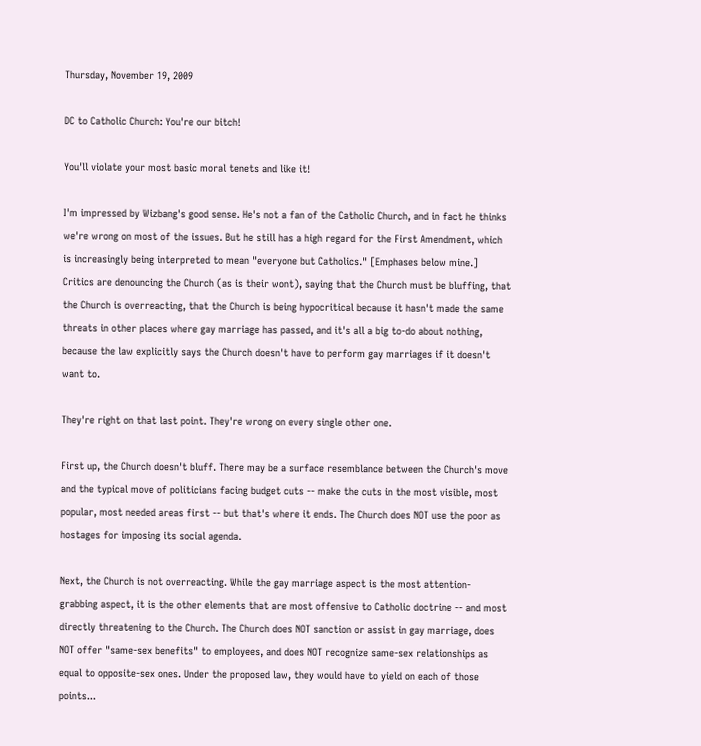Thursday, November 19, 2009

DC to Catholic Church: You're our bitch!

You'll violate your most basic moral tenets and like it!

I'm impressed by Wizbang's good sense. He's not a fan of the Catholic Church, and in fact he thinks we're wrong on most of the issues. But he still has a high regard for the First Amendment, which is increasingly being interpreted to mean "everyone but Catholics." [Emphases below mine.]
Critics are denouncing the Church (as is their wont), saying that the Church must be bluffing, that the Church is overreacting, that the Church is being hypocritical because it hasn't made the same threats in other places where gay marriage has passed, and it's all a big to-do about nothing, because the law explicitly says the Church doesn't have to perform gay marriages if it doesn't want to.

They're right on that last point. They're wrong on every single other one.

First up, the Church doesn't bluff. There may be a surface resemblance between the Church's move and the typical move of politicians facing budget cuts -- make the cuts in the most visible, most popular, most needed areas first -- but that's where it ends. The Church does NOT use the poor as hostages for imposing its social agenda.

Next, the Church is not overreacting. While the gay marriage aspect is the most attention-grabbing aspect, it is the other elements that are most offensive to Catholic doctrine -- and most directly threatening to the Church. The Church does NOT sanction or assist in gay marriage, does NOT offer "same-sex benefits" to employees, and does NOT recognize same-sex relationships as equal to opposite-sex ones. Under the proposed law, they would have to yield on each of those points...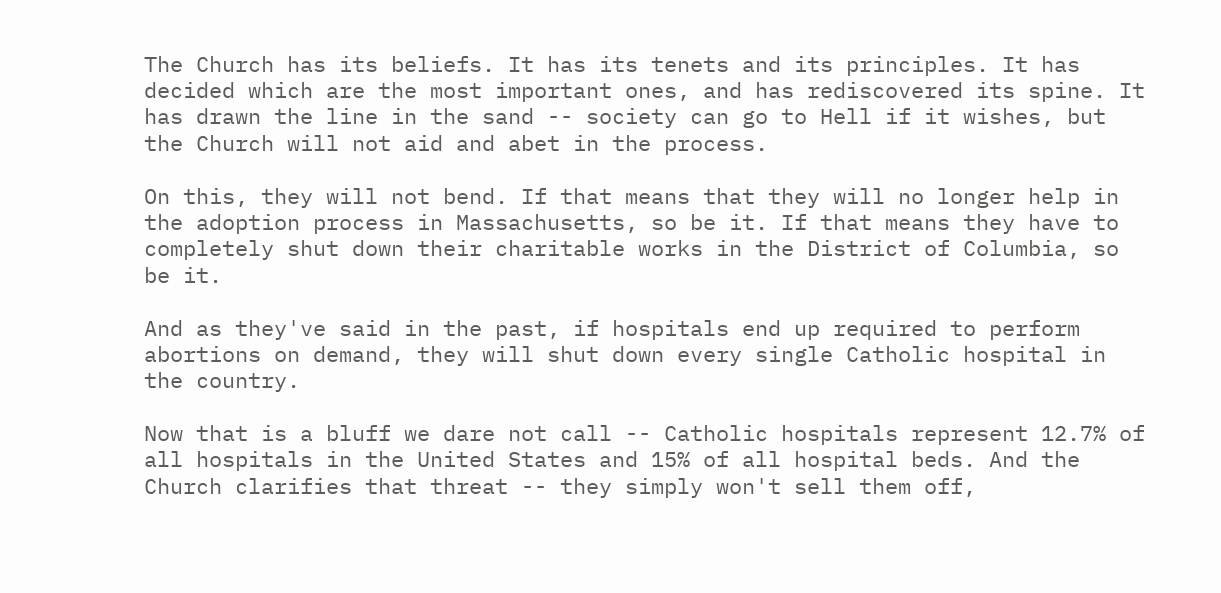The Church has its beliefs. It has its tenets and its principles. It has decided which are the most important ones, and has rediscovered its spine. It has drawn the line in the sand -- society can go to Hell if it wishes, but the Church will not aid and abet in the process.

On this, they will not bend. If that means that they will no longer help in the adoption process in Massachusetts, so be it. If that means they have to completely shut down their charitable works in the District of Columbia, so be it.

And as they've said in the past, if hospitals end up required to perform abortions on demand, they will shut down every single Catholic hospital in the country.

Now that is a bluff we dare not call -- Catholic hospitals represent 12.7% of all hospitals in the United States and 15% of all hospital beds. And the Church clarifies that threat -- they simply won't sell them off,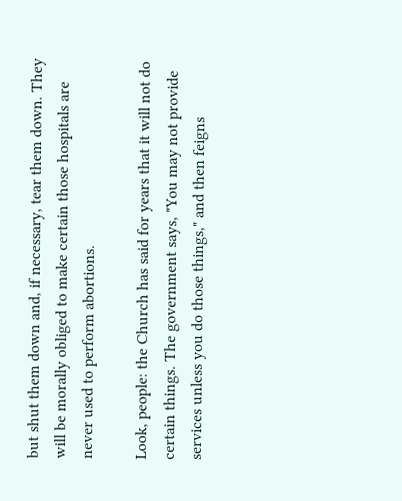but shut them down and, if necessary, tear them down. They will be morally obliged to make certain those hospitals are never used to perform abortions.

Look, people: the Church has said for years that it will not do certain things. The government says, "You may not provide services unless you do those things," and then feigns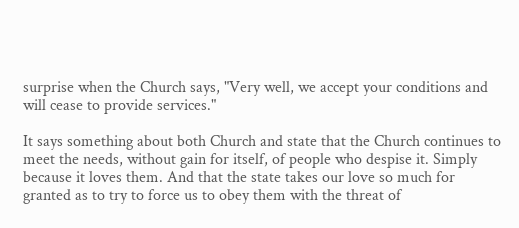surprise when the Church says, "Very well, we accept your conditions and will cease to provide services."

It says something about both Church and state that the Church continues to meet the needs, without gain for itself, of people who despise it. Simply because it loves them. And that the state takes our love so much for granted as to try to force us to obey them with the threat of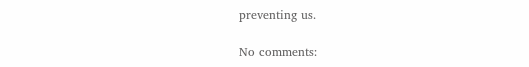preventing us.

No comments: